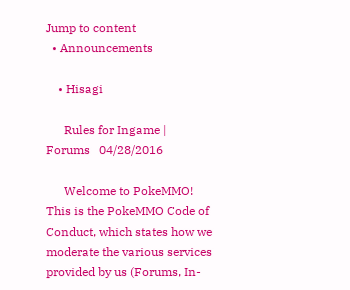Jump to content
  • Announcements

    • Hisagi

      Rules for Ingame | Forums   04/28/2016

      Welcome to PokeMMO! This is the PokeMMO Code of Conduct, which states how we moderate the various services provided by us (Forums, In-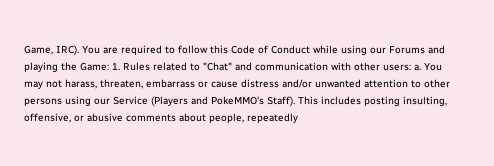Game, IRC). You are required to follow this Code of Conduct while using our Forums and playing the Game: 1. Rules related to "Chat" and communication with other users: a. You may not harass, threaten, embarrass or cause distress and/or unwanted attention to other persons using our Service (Players and PokeMMO's Staff). This includes posting insulting, offensive, or abusive comments about people, repeatedly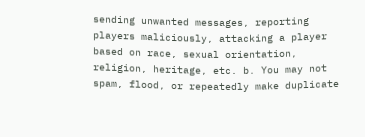sending unwanted messages, reporting players maliciously, attacking a player based on race, sexual orientation, religion, heritage, etc. b. You may not spam, flood, or repeatedly make duplicate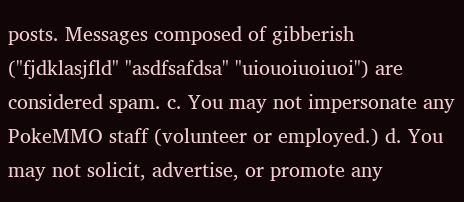posts. Messages composed of gibberish ("fjdklasjfld" "asdfsafdsa" "uiouoiuoiuoi") are considered spam. c. You may not impersonate any PokeMMO staff (volunteer or employed.) d. You may not solicit, advertise, or promote any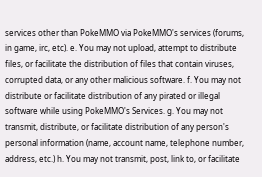services other than PokeMMO via PokeMMO's services (forums, in game, irc, etc). e. You may not upload, attempt to distribute files, or facilitate the distribution of files that contain viruses, corrupted data, or any other malicious software. f. You may not distribute or facilitate distribution of any pirated or illegal software while using PokeMMO's Services. g. You may not transmit, distribute, or facilitate distribution of any person's personal information (name, account name, telephone number, address, etc.) h. You may not transmit, post, link to, or facilitate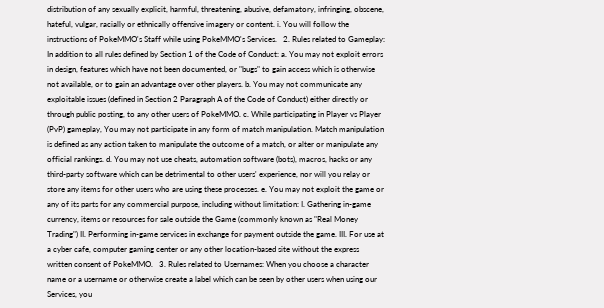distribution of any sexually explicit, harmful, threatening, abusive, defamatory, infringing, obscene, hateful, vulgar, racially or ethnically offensive imagery or content. i. You will follow the instructions of PokeMMO's Staff while using PokeMMO's Services.   2. Rules related to Gameplay: In addition to all rules defined by Section 1 of the Code of Conduct: a. You may not exploit errors in design, features which have not been documented, or "bugs" to gain access which is otherwise not available, or to gain an advantage over other players. b. You may not communicate any exploitable issues (defined in Section 2 Paragraph A of the Code of Conduct) either directly or through public posting, to any other users of PokeMMO. c. While participating in Player vs Player (PvP) gameplay, You may not participate in any form of match manipulation. Match manipulation is defined as any action taken to manipulate the outcome of a match, or alter or manipulate any official rankings. d. You may not use cheats, automation software (bots), macros, hacks or any third-party software which can be detrimental to other users' experience, nor will you relay or store any items for other users who are using these processes. e. You may not exploit the game or any of its parts for any commercial purpose, including without limitation: I. Gathering in-game currency, items or resources for sale outside the Game (commonly known as "Real Money Trading") II. Performing in-game services in exchange for payment outside the game. III. For use at a cyber cafe, computer gaming center or any other location-based site without the express written consent of PokeMMO.   3. Rules related to Usernames: When you choose a character name or a username or otherwise create a label which can be seen by other users when using our Services, you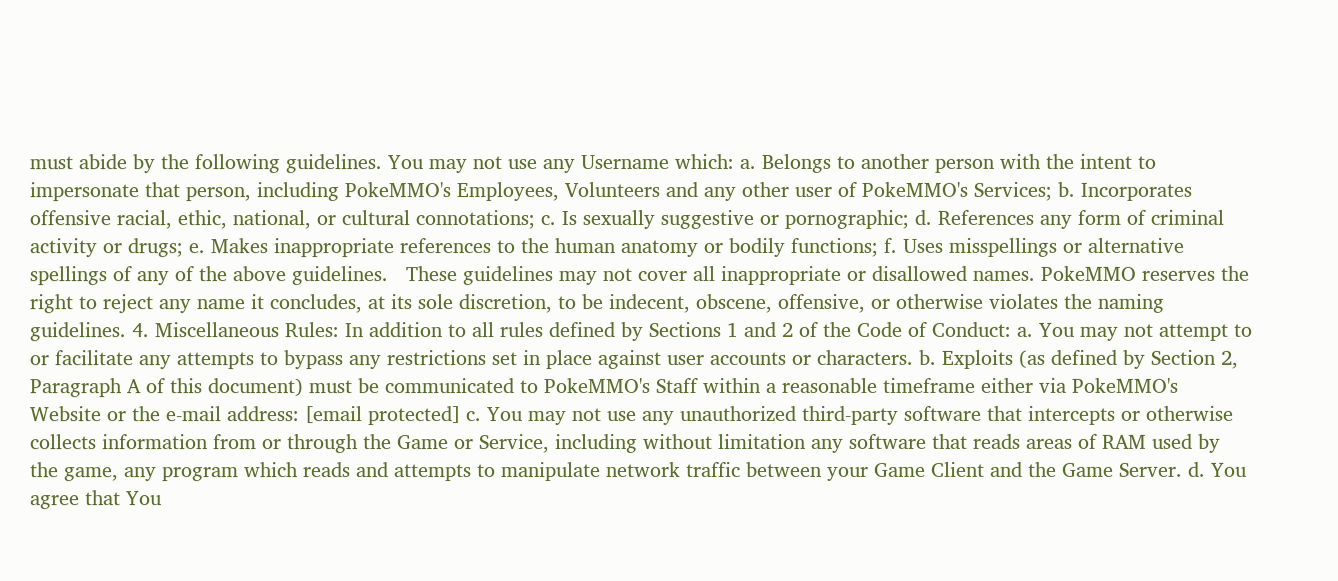must abide by the following guidelines. You may not use any Username which: a. Belongs to another person with the intent to impersonate that person, including PokeMMO's Employees, Volunteers and any other user of PokeMMO's Services; b. Incorporates offensive racial, ethic, national, or cultural connotations; c. Is sexually suggestive or pornographic; d. References any form of criminal activity or drugs; e. Makes inappropriate references to the human anatomy or bodily functions; f. Uses misspellings or alternative spellings of any of the above guidelines.   These guidelines may not cover all inappropriate or disallowed names. PokeMMO reserves the right to reject any name it concludes, at its sole discretion, to be indecent, obscene, offensive, or otherwise violates the naming guidelines. 4. Miscellaneous Rules: In addition to all rules defined by Sections 1 and 2 of the Code of Conduct: a. You may not attempt to or facilitate any attempts to bypass any restrictions set in place against user accounts or characters. b. Exploits (as defined by Section 2, Paragraph A of this document) must be communicated to PokeMMO's Staff within a reasonable timeframe either via PokeMMO's Website or the e-mail address: [email protected] c. You may not use any unauthorized third-party software that intercepts or otherwise collects information from or through the Game or Service, including without limitation any software that reads areas of RAM used by the game, any program which reads and attempts to manipulate network traffic between your Game Client and the Game Server. d. You agree that You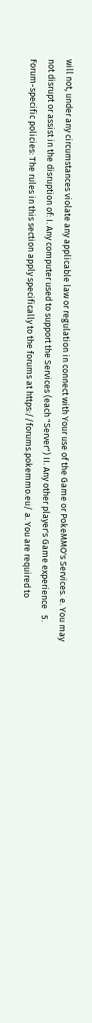will not, under any circumstances violate any applicable law or regulation in connect with Your use of the Game or PokeMMO's Services. e. You may not disrupt or assist in the disruption of: I. Any computer used to support the Services (each "Server") II. Any other player's Game experience   5. Forum-specific policies: The rules in this section apply specifically to the forums at https://forums.pokemmo.eu/ a. You are required to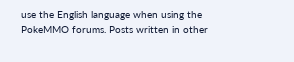use the English language when using the PokeMMO forums. Posts written in other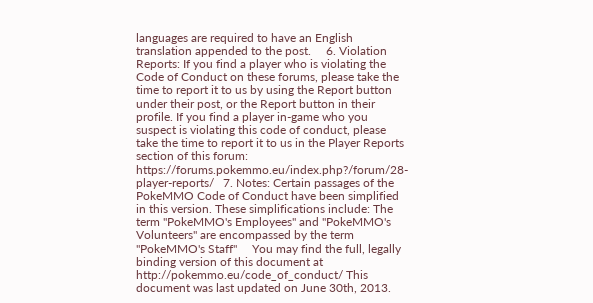languages are required to have an English translation appended to the post.     6. Violation Reports: If you find a player who is violating the Code of Conduct on these forums, please take the time to report it to us by using the Report button under their post, or the Report button in their profile. If you find a player in-game who you suspect is violating this code of conduct, please take the time to report it to us in the Player Reports section of this forum: https://forums.pokemmo.eu/index.php?/forum/28-player-reports/   7. Notes: Certain passages of the PokeMMO Code of Conduct have been simplified in this version. These simplifications include: The term "PokeMMO's Employees" and "PokeMMO's Volunteers" are encompassed by the term "PokeMMO's Staff"     You may find the full, legally binding version of this document at http://pokemmo.eu/code_of_conduct/ This document was last updated on June 30th, 2013.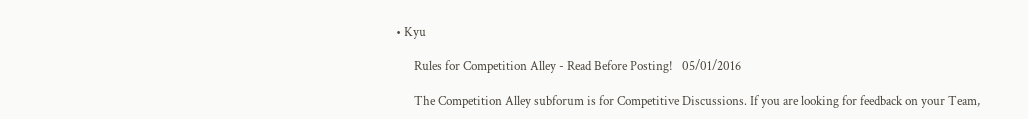• Kyu

      Rules for Competition Alley - Read Before Posting!   05/01/2016

      The Competition Alley subforum is for Competitive Discussions. If you are looking for feedback on your Team,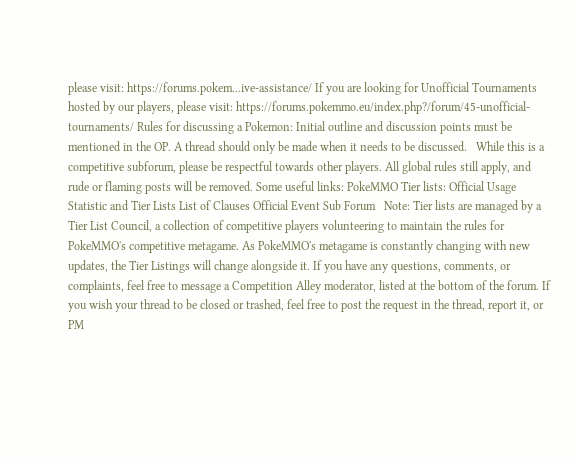please visit: https://forums.pokem...ive-assistance/ If you are looking for Unofficial Tournaments hosted by our players, please visit: https://forums.pokemmo.eu/index.php?/forum/45-unofficial-tournaments/ Rules for discussing a Pokemon: Initial outline and discussion points must be mentioned in the OP. A thread should only be made when it needs to be discussed.   While this is a competitive subforum, please be respectful towards other players. All global rules still apply, and rude or flaming posts will be removed. Some useful links: PokeMMO Tier lists: Official Usage Statistic and Tier Lists List of Clauses Official Event Sub Forum   Note: Tier lists are managed by a Tier List Council, a collection of competitive players volunteering to maintain the rules for PokeMMO's competitive metagame. As PokeMMO's metagame is constantly changing with new updates, the Tier Listings will change alongside it. If you have any questions, comments, or complaints, feel free to message a Competition Alley moderator, listed at the bottom of the forum. If you wish your thread to be closed or trashed, feel free to post the request in the thread, report it, or PM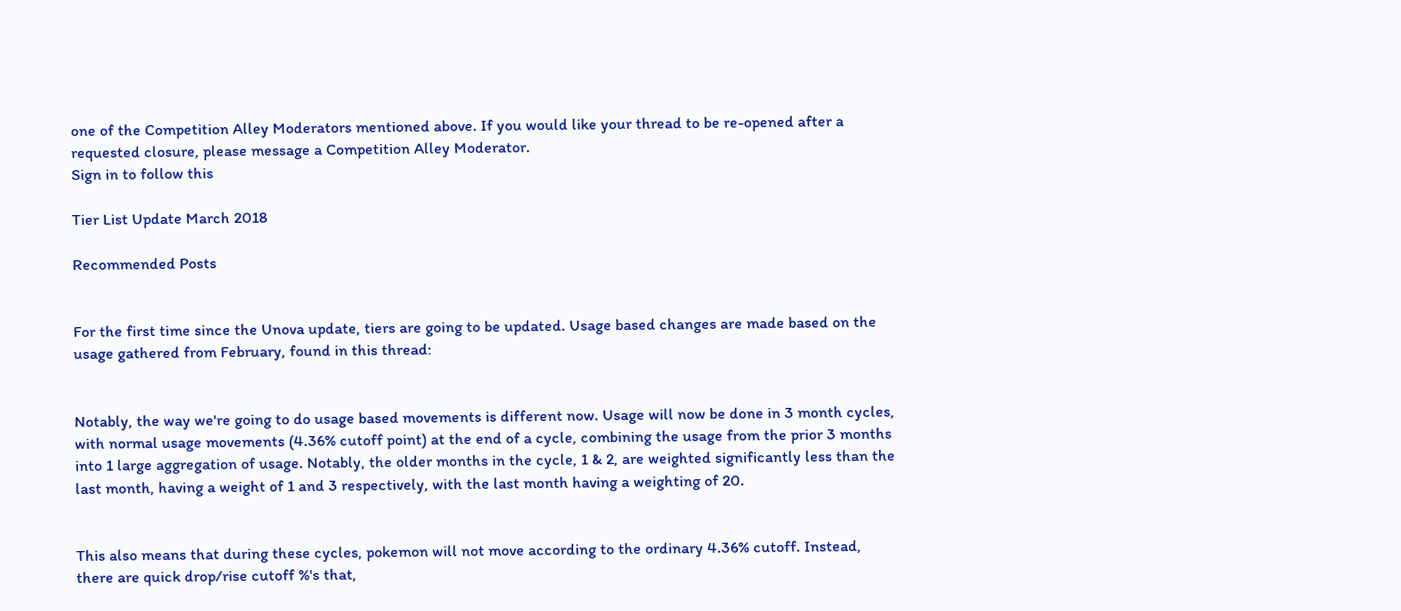one of the Competition Alley Moderators mentioned above. If you would like your thread to be re-opened after a requested closure, please message a Competition Alley Moderator.
Sign in to follow this

Tier List Update March 2018

Recommended Posts


For the first time since the Unova update, tiers are going to be updated. Usage based changes are made based on the usage gathered from February, found in this thread:


Notably, the way we're going to do usage based movements is different now. Usage will now be done in 3 month cycles, with normal usage movements (4.36% cutoff point) at the end of a cycle, combining the usage from the prior 3 months into 1 large aggregation of usage. Notably, the older months in the cycle, 1 & 2, are weighted significantly less than the last month, having a weight of 1 and 3 respectively, with the last month having a weighting of 20.


This also means that during these cycles, pokemon will not move according to the ordinary 4.36% cutoff. Instead, there are quick drop/rise cutoff %'s that,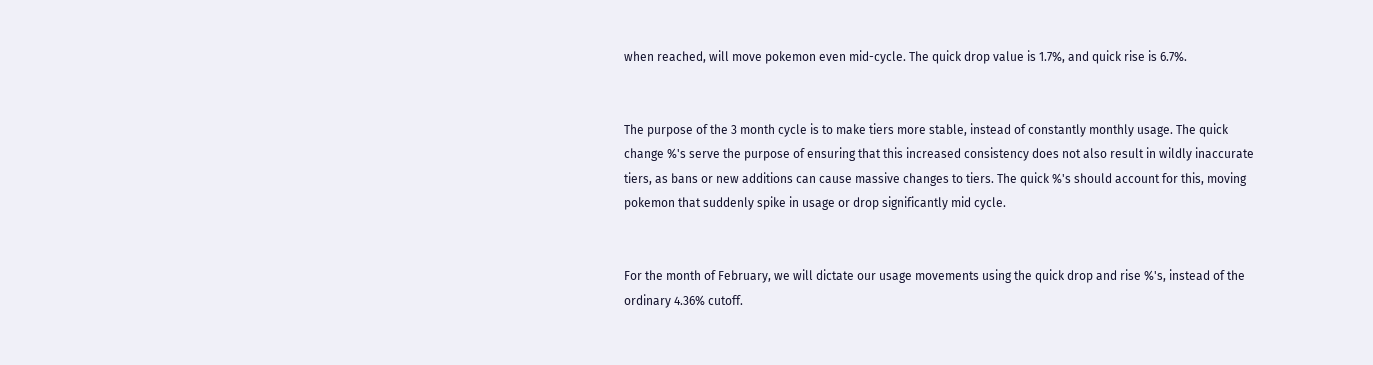when reached, will move pokemon even mid-cycle. The quick drop value is 1.7%, and quick rise is 6.7%.


The purpose of the 3 month cycle is to make tiers more stable, instead of constantly monthly usage. The quick change %'s serve the purpose of ensuring that this increased consistency does not also result in wildly inaccurate tiers, as bans or new additions can cause massive changes to tiers. The quick %'s should account for this, moving pokemon that suddenly spike in usage or drop significantly mid cycle.


For the month of February, we will dictate our usage movements using the quick drop and rise %'s, instead of the ordinary 4.36% cutoff.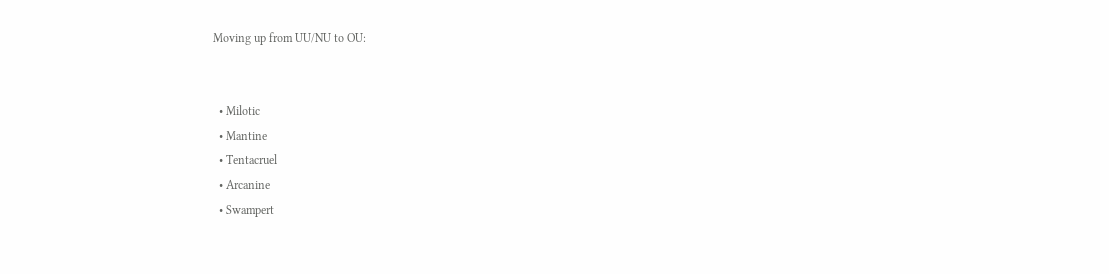Moving up from UU/NU to OU:


  • Milotic
  • Mantine
  • Tentacruel
  • Arcanine
  • Swampert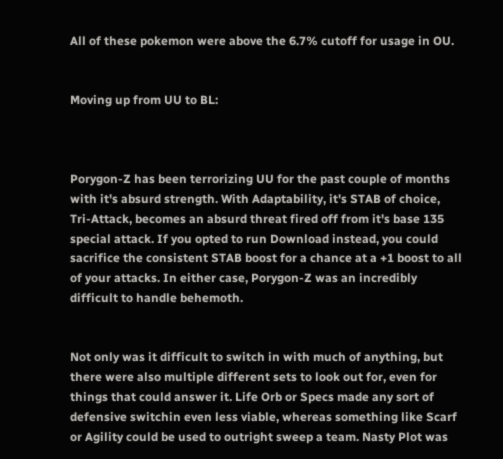All of these pokemon were above the 6.7% cutoff for usage in OU.


Moving up from UU to BL:



Porygon-Z has been terrorizing UU for the past couple of months with it's absurd strength. With Adaptability, it's STAB of choice, Tri-Attack, becomes an absurd threat fired off from it's base 135 special attack. If you opted to run Download instead, you could sacrifice the consistent STAB boost for a chance at a +1 boost to all of your attacks. In either case, Porygon-Z was an incredibly difficult to handle behemoth.


Not only was it difficult to switch in with much of anything, but there were also multiple different sets to look out for, even for things that could answer it. Life Orb or Specs made any sort of defensive switchin even less viable, whereas something like Scarf or Agility could be used to outright sweep a team. Nasty Plot was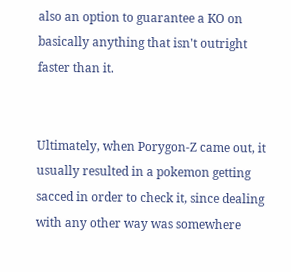also an option to guarantee a KO on basically anything that isn't outright faster than it.


Ultimately, when Porygon-Z came out, it usually resulted in a pokemon getting sacced in order to check it, since dealing with any other way was somewhere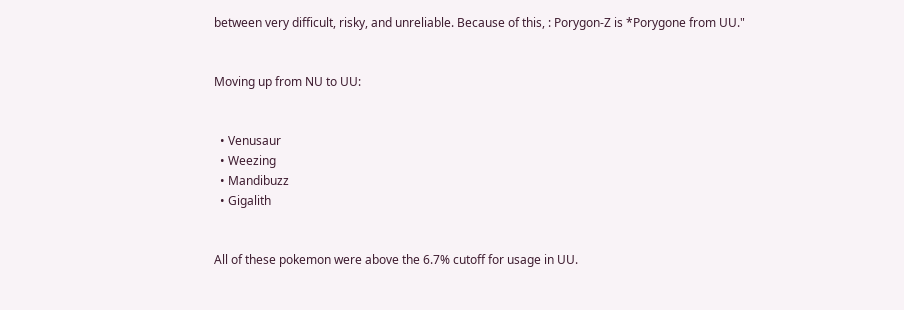between very difficult, risky, and unreliable. Because of this, : Porygon-Z is *Porygone from UU."


Moving up from NU to UU:


  • Venusaur
  • Weezing
  • Mandibuzz
  • Gigalith


All of these pokemon were above the 6.7% cutoff for usage in UU.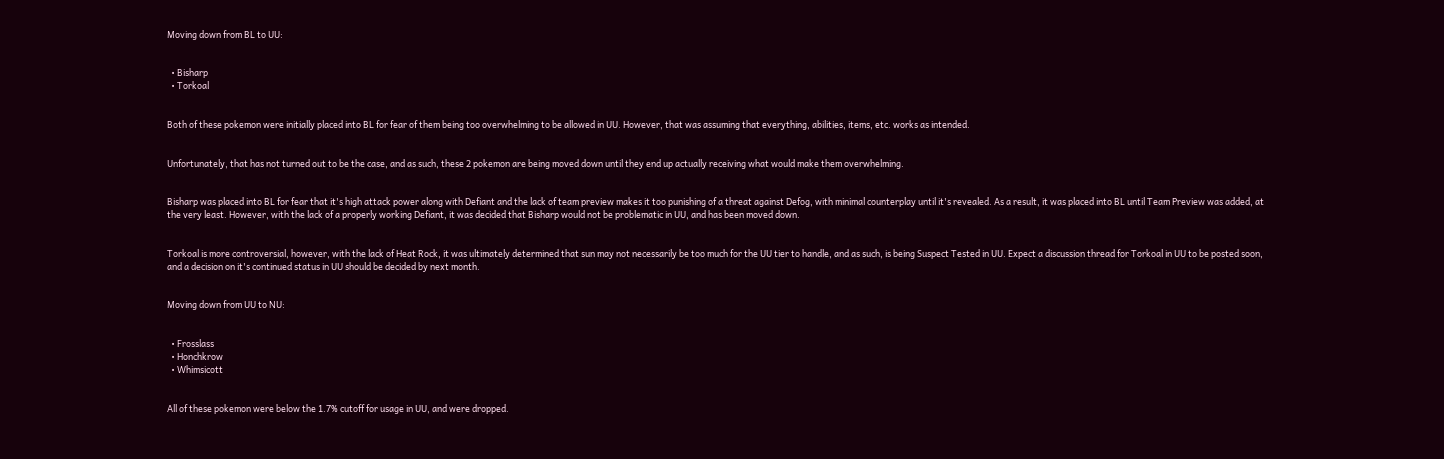Moving down from BL to UU:


  • Bisharp
  • Torkoal


Both of these pokemon were initially placed into BL for fear of them being too overwhelming to be allowed in UU. However, that was assuming that everything, abilities, items, etc. works as intended.


Unfortunately, that has not turned out to be the case, and as such, these 2 pokemon are being moved down until they end up actually receiving what would make them overwhelming.


Bisharp was placed into BL for fear that it's high attack power along with Defiant and the lack of team preview makes it too punishing of a threat against Defog, with minimal counterplay until it's revealed. As a result, it was placed into BL until Team Preview was added, at the very least. However, with the lack of a properly working Defiant, it was decided that Bisharp would not be problematic in UU, and has been moved down.


Torkoal is more controversial, however, with the lack of Heat Rock, it was ultimately determined that sun may not necessarily be too much for the UU tier to handle, and as such, is being Suspect Tested in UU. Expect a discussion thread for Torkoal in UU to be posted soon, and a decision on it's continued status in UU should be decided by next month.


Moving down from UU to NU:


  • Frosslass
  • Honchkrow
  • Whimsicott


All of these pokemon were below the 1.7% cutoff for usage in UU, and were dropped.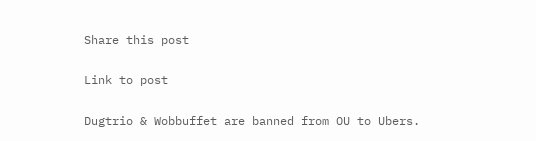Share this post

Link to post

Dugtrio & Wobbuffet are banned from OU to Ubers.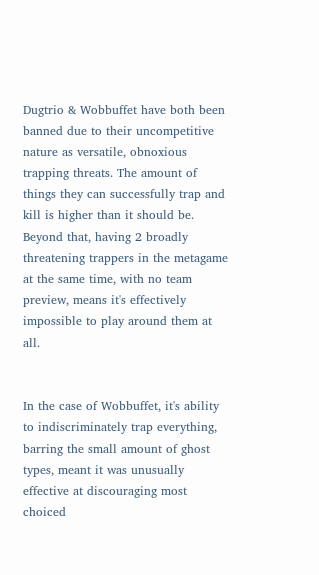Dugtrio & Wobbuffet have both been banned due to their uncompetitive nature as versatile, obnoxious trapping threats. The amount of things they can successfully trap and kill is higher than it should be. Beyond that, having 2 broadly threatening trappers in the metagame at the same time, with no team preview, means it's effectively impossible to play around them at all.


In the case of Wobbuffet, it's ability to indiscriminately trap everything, barring the small amount of ghost types, meant it was unusually effective at discouraging most choiced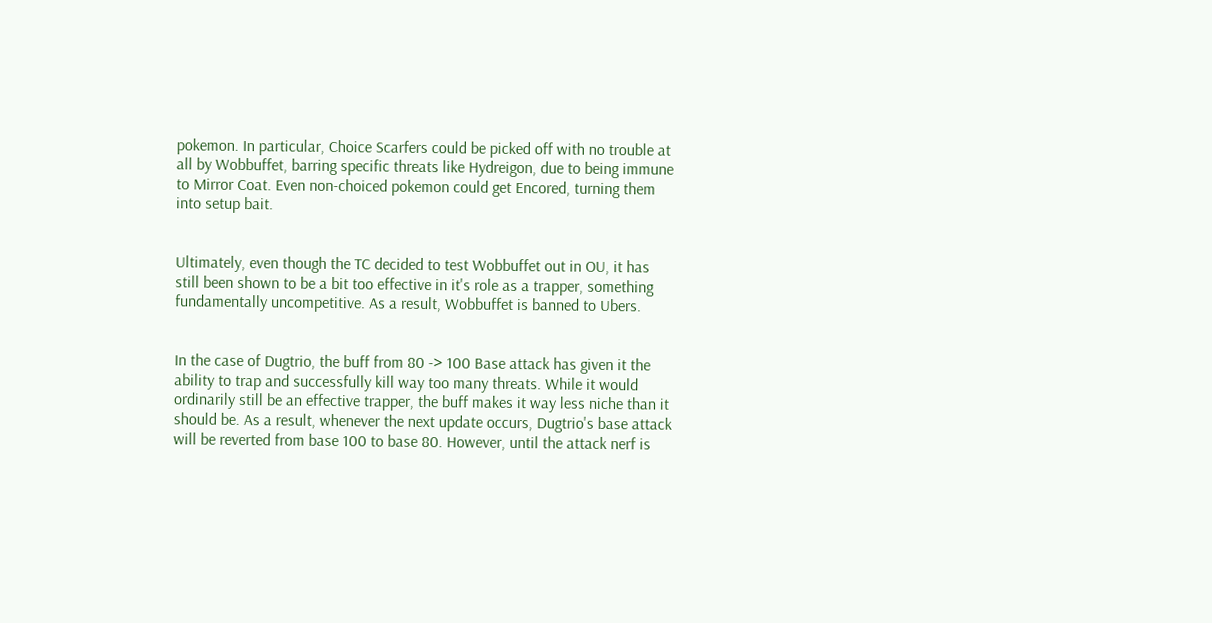pokemon. In particular, Choice Scarfers could be picked off with no trouble at all by Wobbuffet, barring specific threats like Hydreigon, due to being immune to Mirror Coat. Even non-choiced pokemon could get Encored, turning them into setup bait.


Ultimately, even though the TC decided to test Wobbuffet out in OU, it has still been shown to be a bit too effective in it's role as a trapper, something fundamentally uncompetitive. As a result, Wobbuffet is banned to Ubers.


In the case of Dugtrio, the buff from 80 -> 100 Base attack has given it the ability to trap and successfully kill way too many threats. While it would ordinarily still be an effective trapper, the buff makes it way less niche than it should be. As a result, whenever the next update occurs, Dugtrio's base attack will be reverted from base 100 to base 80. However, until the attack nerf is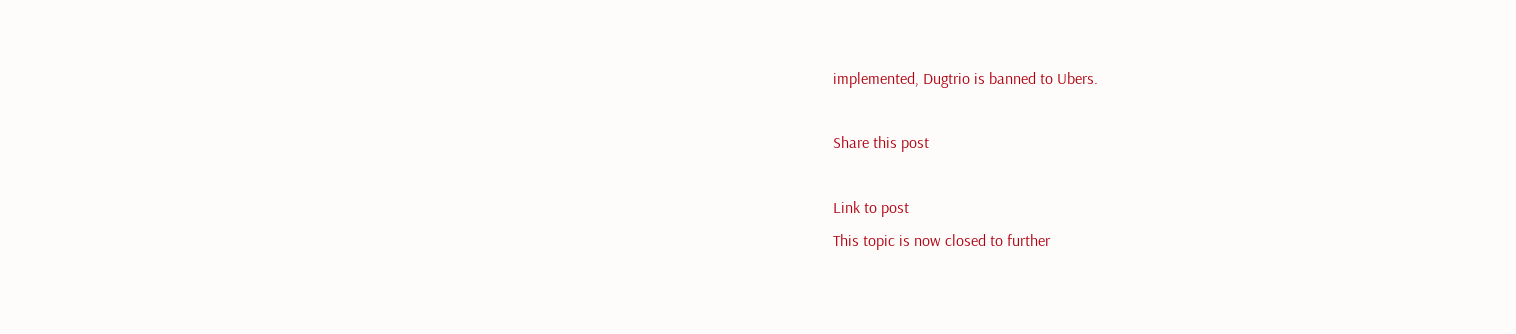implemented, Dugtrio is banned to Ubers.

Share this post

Link to post
This topic is now closed to further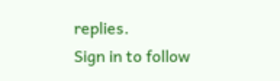replies.
Sign in to follow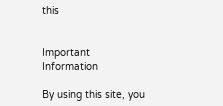this


Important Information

By using this site, you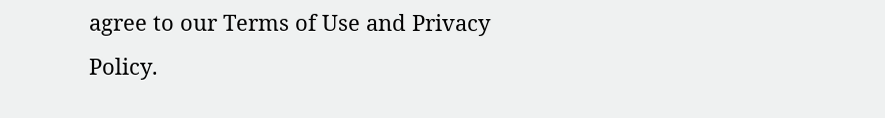agree to our Terms of Use and Privacy Policy.